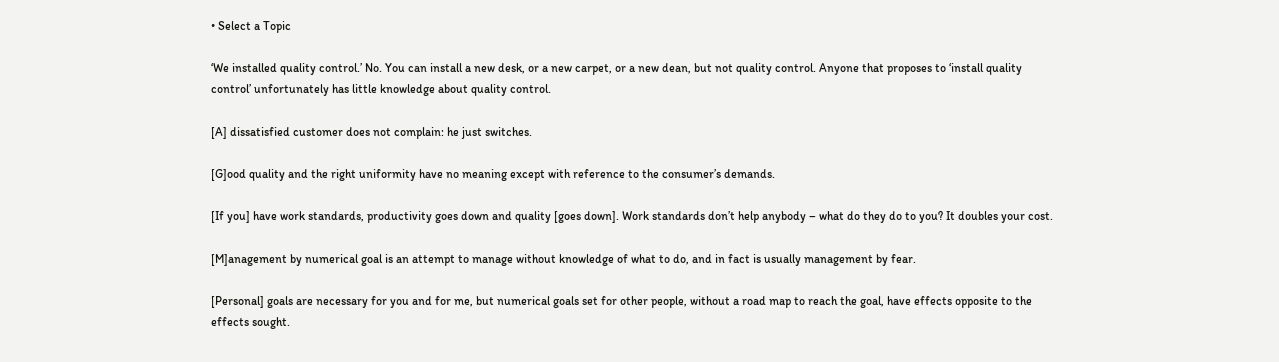• Select a Topic

‘We installed quality control.’ No. You can install a new desk, or a new carpet, or a new dean, but not quality control. Anyone that proposes to ‘install quality control’ unfortunately has little knowledge about quality control.

[A] dissatisfied customer does not complain: he just switches.

[G]ood quality and the right uniformity have no meaning except with reference to the consumer’s demands.

[If you] have work standards, productivity goes down and quality [goes down]. Work standards don’t help anybody – what do they do to you? It doubles your cost.

[M]anagement by numerical goal is an attempt to manage without knowledge of what to do, and in fact is usually management by fear.

[Personal] goals are necessary for you and for me, but numerical goals set for other people, without a road map to reach the goal, have effects opposite to the effects sought.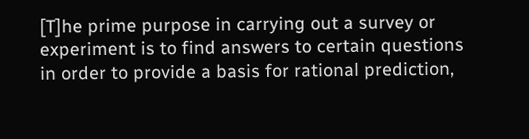[T]he prime purpose in carrying out a survey or experiment is to find answers to certain questions in order to provide a basis for rational prediction,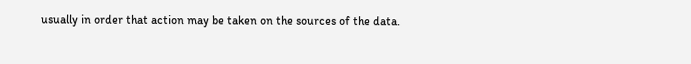usually in order that action may be taken on the sources of the data.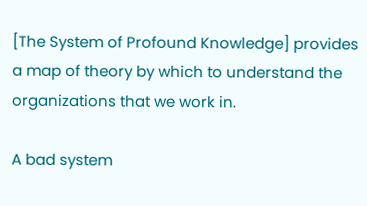[The System of Profound Knowledge] provides a map of theory by which to understand the organizations that we work in.

A bad system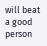will beat a good person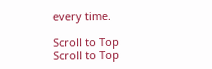every time.

Scroll to Top
Scroll to Top